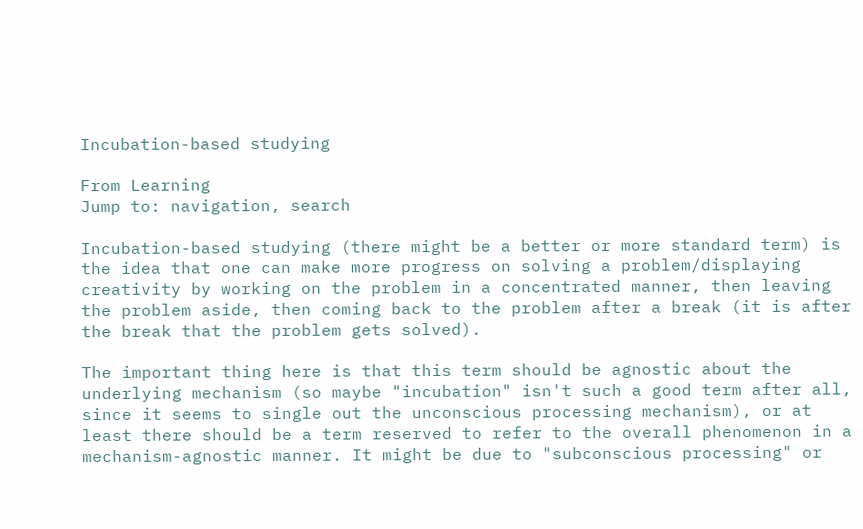Incubation-based studying

From Learning
Jump to: navigation, search

Incubation-based studying (there might be a better or more standard term) is the idea that one can make more progress on solving a problem/displaying creativity by working on the problem in a concentrated manner, then leaving the problem aside, then coming back to the problem after a break (it is after the break that the problem gets solved).

The important thing here is that this term should be agnostic about the underlying mechanism (so maybe "incubation" isn't such a good term after all, since it seems to single out the unconscious processing mechanism), or at least there should be a term reserved to refer to the overall phenomenon in a mechanism-agnostic manner. It might be due to "subconscious processing" or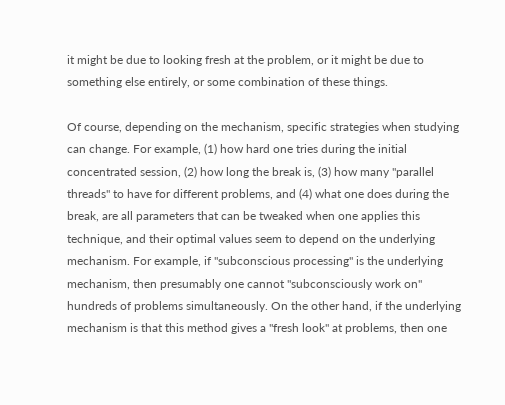it might be due to looking fresh at the problem, or it might be due to something else entirely, or some combination of these things.

Of course, depending on the mechanism, specific strategies when studying can change. For example, (1) how hard one tries during the initial concentrated session, (2) how long the break is, (3) how many "parallel threads" to have for different problems, and (4) what one does during the break, are all parameters that can be tweaked when one applies this technique, and their optimal values seem to depend on the underlying mechanism. For example, if "subconscious processing" is the underlying mechanism, then presumably one cannot "subconsciously work on" hundreds of problems simultaneously. On the other hand, if the underlying mechanism is that this method gives a "fresh look" at problems, then one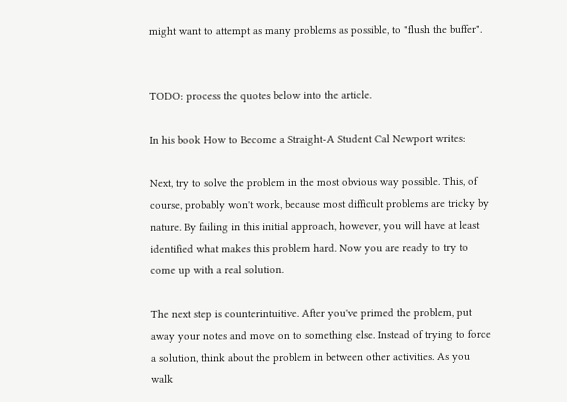might want to attempt as many problems as possible, to "flush the buffer".


TODO: process the quotes below into the article.

In his book How to Become a Straight-A Student Cal Newport writes:

Next, try to solve the problem in the most obvious way possible. This, of course, probably won't work, because most difficult problems are tricky by nature. By failing in this initial approach, however, you will have at least identified what makes this problem hard. Now you are ready to try to come up with a real solution.

The next step is counterintuitive. After you've primed the problem, put away your notes and move on to something else. Instead of trying to force a solution, think about the problem in between other activities. As you walk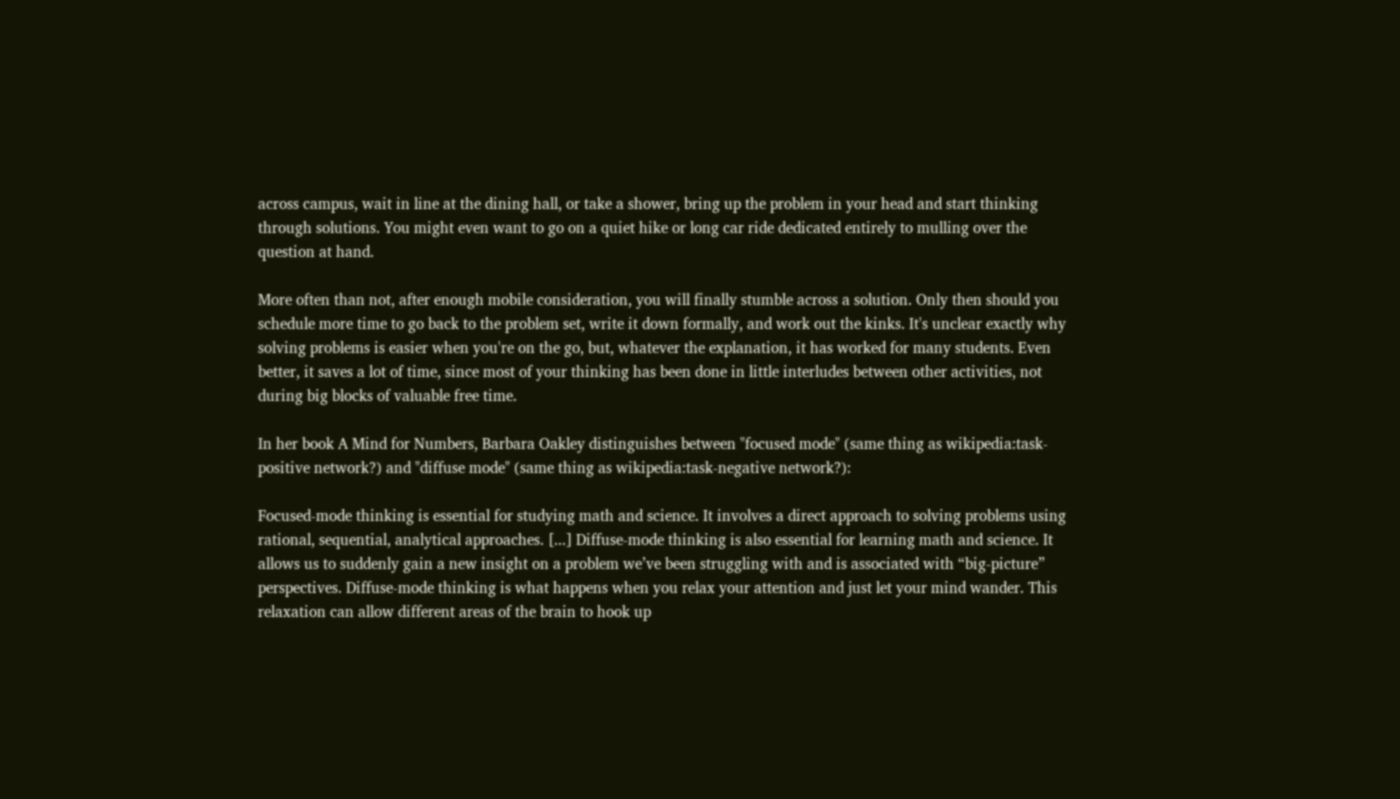across campus, wait in line at the dining hall, or take a shower, bring up the problem in your head and start thinking through solutions. You might even want to go on a quiet hike or long car ride dedicated entirely to mulling over the question at hand.

More often than not, after enough mobile consideration, you will finally stumble across a solution. Only then should you schedule more time to go back to the problem set, write it down formally, and work out the kinks. It's unclear exactly why solving problems is easier when you're on the go, but, whatever the explanation, it has worked for many students. Even better, it saves a lot of time, since most of your thinking has been done in little interludes between other activities, not during big blocks of valuable free time.

In her book A Mind for Numbers, Barbara Oakley distinguishes between "focused mode" (same thing as wikipedia:task-positive network?) and "diffuse mode" (same thing as wikipedia:task-negative network?):

Focused-mode thinking is essential for studying math and science. It involves a direct approach to solving problems using rational, sequential, analytical approaches. [...] Diffuse-mode thinking is also essential for learning math and science. It allows us to suddenly gain a new insight on a problem we’ve been struggling with and is associated with “big-picture” perspectives. Diffuse-mode thinking is what happens when you relax your attention and just let your mind wander. This relaxation can allow different areas of the brain to hook up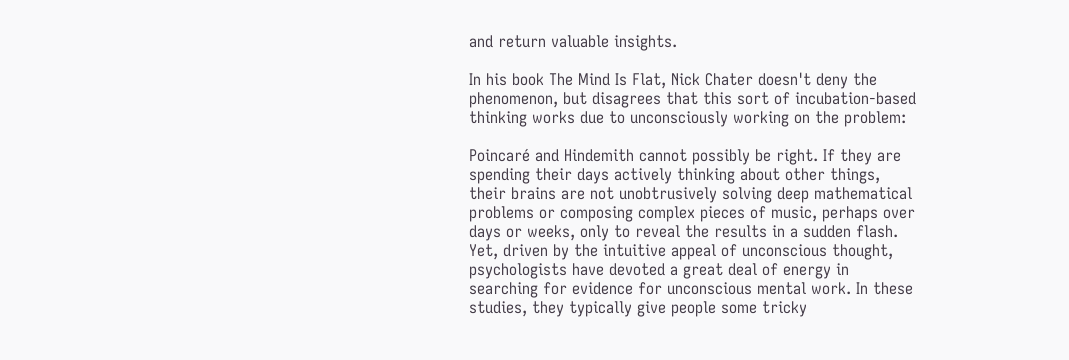and return valuable insights.

In his book The Mind Is Flat, Nick Chater doesn't deny the phenomenon, but disagrees that this sort of incubation-based thinking works due to unconsciously working on the problem:

Poincaré and Hindemith cannot possibly be right. If they are spending their days actively thinking about other things, their brains are not unobtrusively solving deep mathematical problems or composing complex pieces of music, perhaps over days or weeks, only to reveal the results in a sudden flash. Yet, driven by the intuitive appeal of unconscious thought, psychologists have devoted a great deal of energy in searching for evidence for unconscious mental work. In these studies, they typically give people some tricky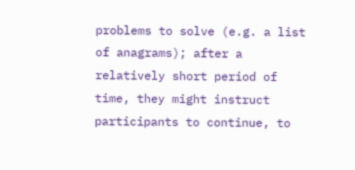problems to solve (e.g. a list of anagrams); after a relatively short period of time, they might instruct participants to continue, to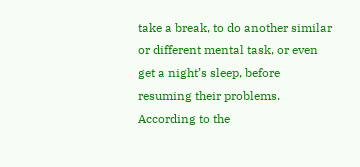take a break, to do another similar or different mental task, or even get a night’s sleep, before resuming their problems. According to the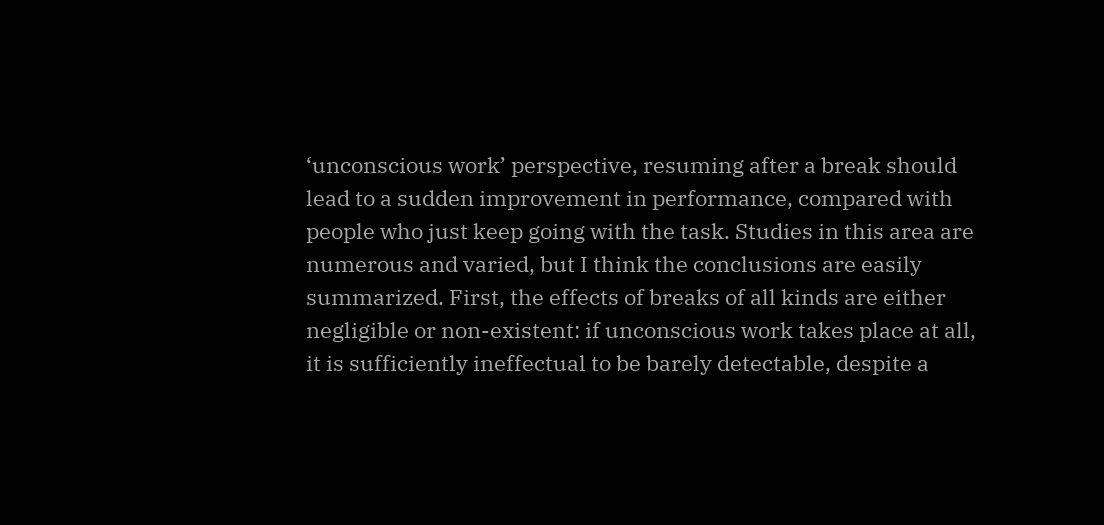‘unconscious work’ perspective, resuming after a break should lead to a sudden improvement in performance, compared with people who just keep going with the task. Studies in this area are numerous and varied, but I think the conclusions are easily summarized. First, the effects of breaks of all kinds are either negligible or non-existent: if unconscious work takes place at all, it is sufficiently ineffectual to be barely detectable, despite a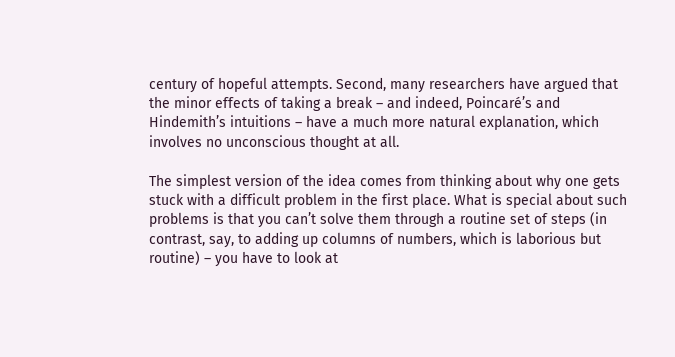century of hopeful attempts. Second, many researchers have argued that the minor effects of taking a break – and indeed, Poincaré’s and Hindemith’s intuitions – have a much more natural explanation, which involves no unconscious thought at all.

The simplest version of the idea comes from thinking about why one gets stuck with a difficult problem in the first place. What is special about such problems is that you can’t solve them through a routine set of steps (in contrast, say, to adding up columns of numbers, which is laborious but routine) – you have to look at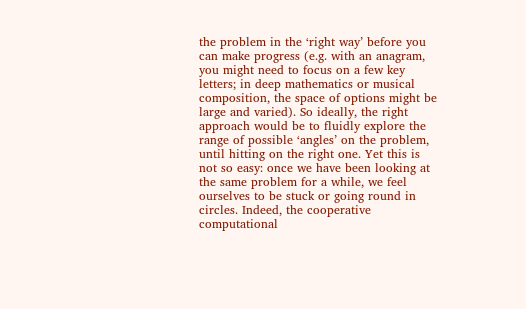the problem in the ‘right way’ before you can make progress (e.g. with an anagram, you might need to focus on a few key letters; in deep mathematics or musical composition, the space of options might be large and varied). So ideally, the right approach would be to fluidly explore the range of possible ‘angles’ on the problem, until hitting on the right one. Yet this is not so easy: once we have been looking at the same problem for a while, we feel ourselves to be stuck or going round in circles. Indeed, the cooperative computational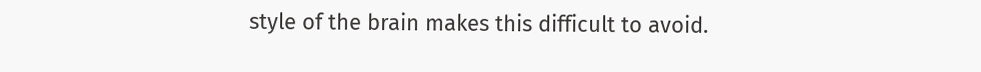style of the brain makes this difficult to avoid.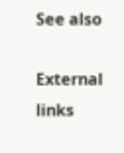See also

External links